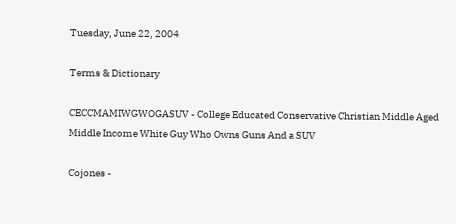Tuesday, June 22, 2004

Terms & Dictionary

CECCMAMIWGWOGASUV - College Educated Conservative Christian Middle Aged Middle Income White Guy Who Owns Guns And a SUV

Cojones -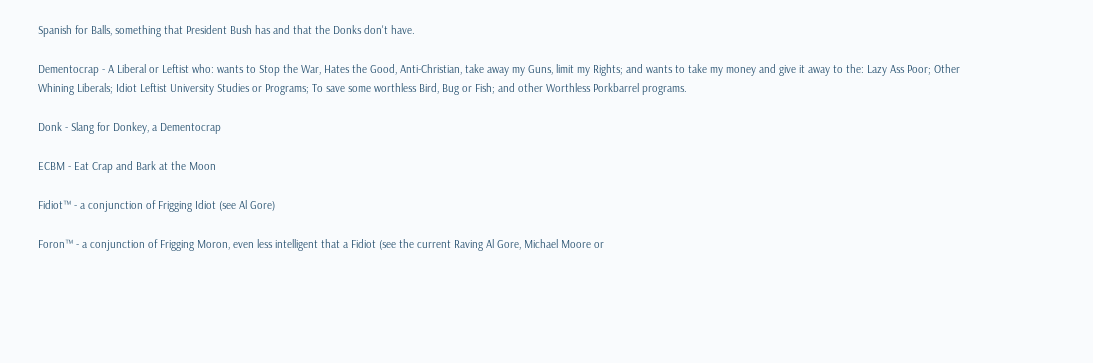Spanish for Balls, something that President Bush has and that the Donks don't have.

Dementocrap - A Liberal or Leftist who: wants to Stop the War, Hates the Good, Anti-Christian, take away my Guns, limit my Rights; and wants to take my money and give it away to the: Lazy Ass Poor; Other Whining Liberals; Idiot Leftist University Studies or Programs; To save some worthless Bird, Bug or Fish; and other Worthless Porkbarrel programs.

Donk - Slang for Donkey, a Dementocrap

ECBM - Eat Crap and Bark at the Moon

Fidiot™ - a conjunction of Frigging Idiot (see Al Gore)

Foron™ - a conjunction of Frigging Moron, even less intelligent that a Fidiot (see the current Raving Al Gore, Michael Moore or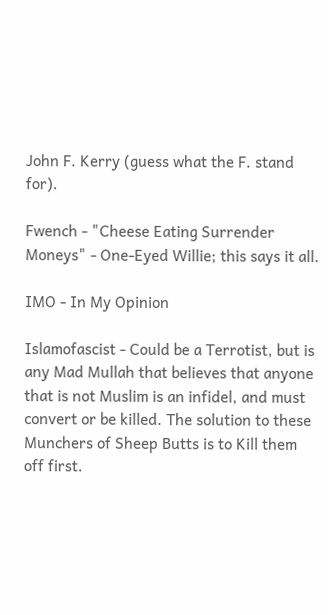John F. Kerry (guess what the F. stand for).

Fwench - "Cheese Eating Surrender Moneys" - One-Eyed Willie; this says it all.

IMO - In My Opinion

Islamofascist - Could be a Terrotist, but is any Mad Mullah that believes that anyone that is not Muslim is an infidel, and must convert or be killed. The solution to these Munchers of Sheep Butts is to Kill them off first.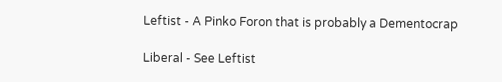Leftist - A Pinko Foron that is probably a Dementocrap

Liberal - See Leftist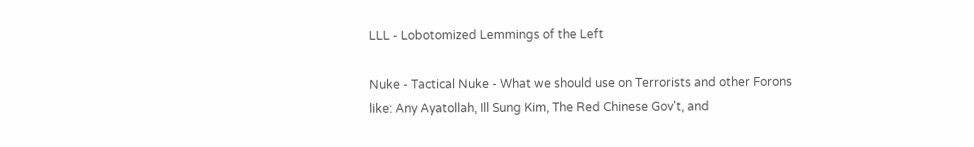LLL - Lobotomized Lemmings of the Left

Nuke - Tactical Nuke - What we should use on Terrorists and other Forons like: Any Ayatollah, Ill Sung Kim, The Red Chinese Gov't, and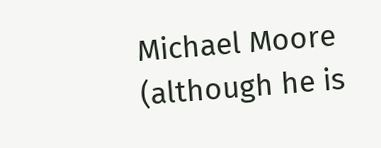Michael Moore (although he is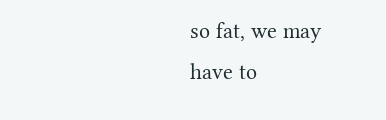so fat, we may have to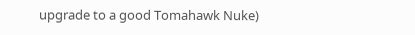upgrade to a good Tomahawk Nuke)